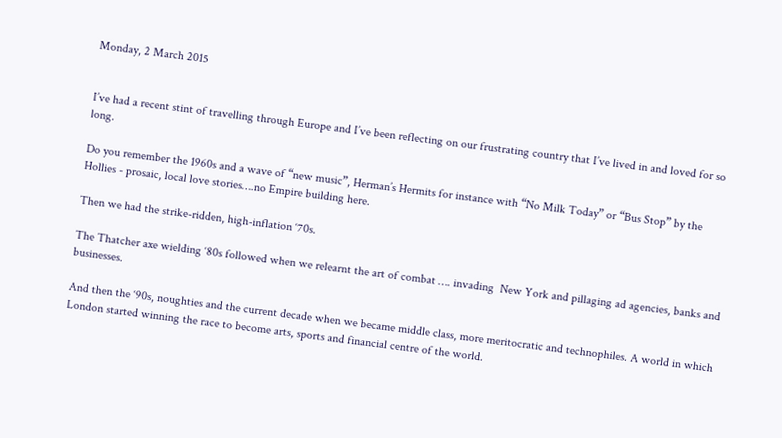Monday, 2 March 2015


I’ve had a recent stint of travelling through Europe and I’ve been reflecting on our frustrating country that I’ve lived in and loved for so long.

Do you remember the 1960s and a wave of “new music”, Herman’s Hermits for instance with “No Milk Today” or “Bus Stop” by the Hollies - prosaic, local love stories….no Empire building here.

Then we had the strike-ridden, high-inflation ‘70s.

The Thatcher axe wielding ‘80s followed when we relearnt the art of combat …. invading  New York and pillaging ad agencies, banks and businesses.

And then the ‘90s, noughties and the current decade when we became middle class, more meritocratic and technophiles. A world in which London started winning the race to become arts, sports and financial centre of the world.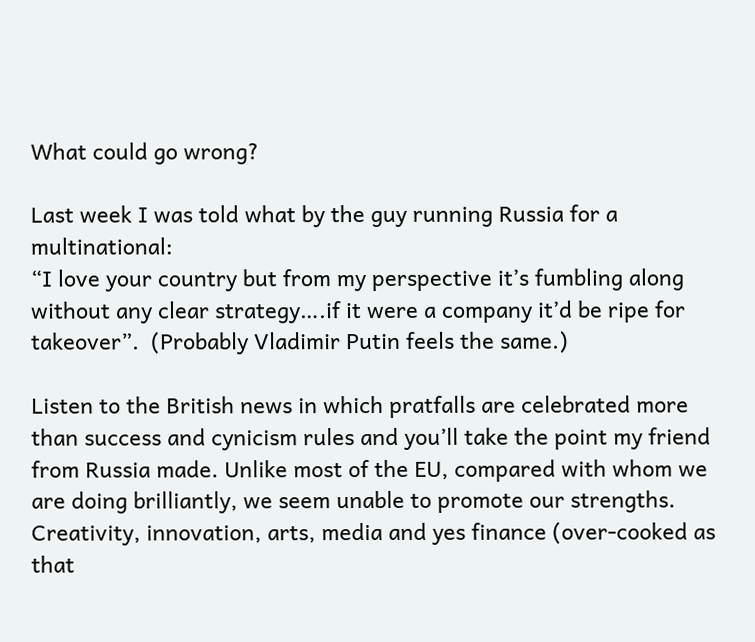What could go wrong?

Last week I was told what by the guy running Russia for a multinational:
“I love your country but from my perspective it’s fumbling along without any clear strategy….if it were a company it’d be ripe for takeover”.  (Probably Vladimir Putin feels the same.)

Listen to the British news in which pratfalls are celebrated more than success and cynicism rules and you’ll take the point my friend from Russia made. Unlike most of the EU, compared with whom we are doing brilliantly, we seem unable to promote our strengths. Creativity, innovation, arts, media and yes finance (over-cooked as that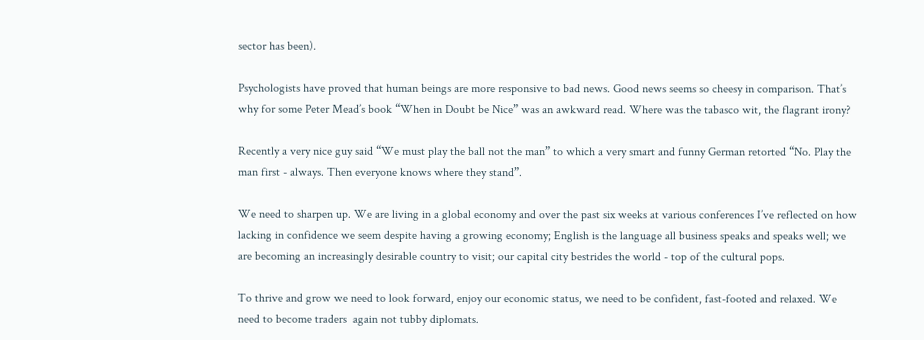sector has been).

Psychologists have proved that human beings are more responsive to bad news. Good news seems so cheesy in comparison. That’s why for some Peter Mead’s book “When in Doubt be Nice” was an awkward read. Where was the tabasco wit, the flagrant irony?

Recently a very nice guy said “We must play the ball not the man” to which a very smart and funny German retorted “No. Play the man first - always. Then everyone knows where they stand”.

We need to sharpen up. We are living in a global economy and over the past six weeks at various conferences I’ve reflected on how lacking in confidence we seem despite having a growing economy; English is the language all business speaks and speaks well; we are becoming an increasingly desirable country to visit; our capital city bestrides the world - top of the cultural pops.

To thrive and grow we need to look forward, enjoy our economic status, we need to be confident, fast-footed and relaxed. We need to become traders  again not tubby diplomats.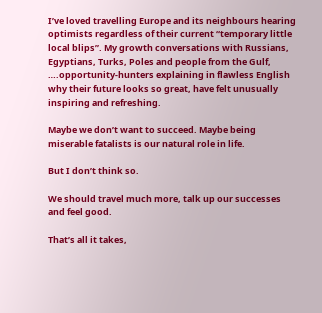I’ve loved travelling Europe and its neighbours hearing optimists regardless of their current “temporary little local blips”. My growth conversations with Russians, Egyptians, Turks, Poles and people from the Gulf, ….opportunity-hunters explaining in flawless English why their future looks so great, have felt unusually inspiring and refreshing.

Maybe we don’t want to succeed. Maybe being miserable fatalists is our natural role in life.

But I don’t think so.

We should travel much more, talk up our successes and feel good.

That’s all it takes,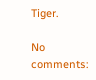Tiger.

No comments: